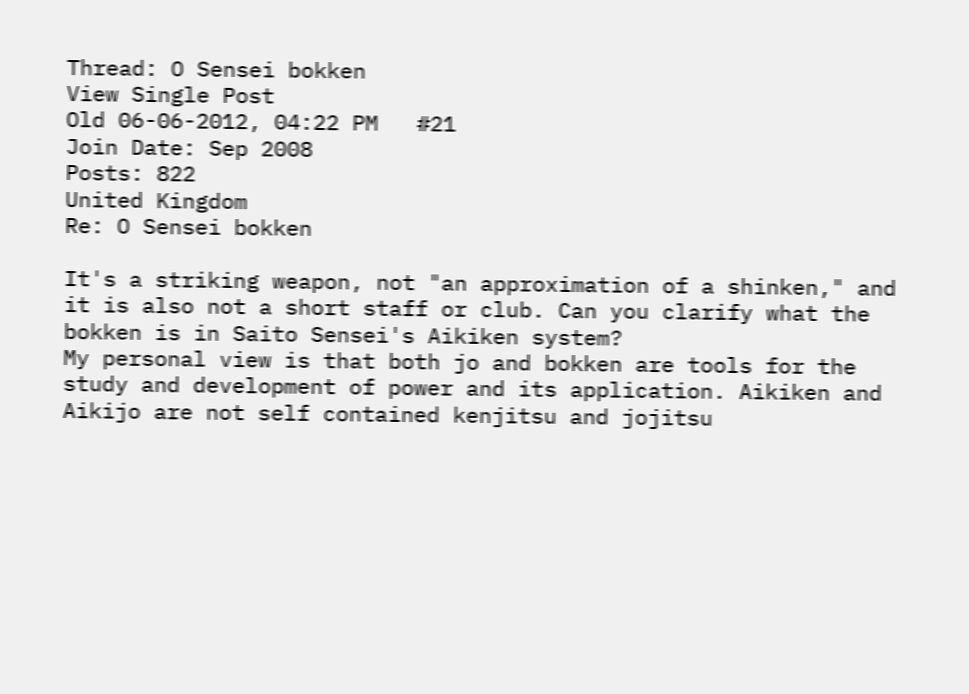Thread: O Sensei bokken
View Single Post
Old 06-06-2012, 04:22 PM   #21
Join Date: Sep 2008
Posts: 822
United Kingdom
Re: O Sensei bokken

It's a striking weapon, not "an approximation of a shinken," and it is also not a short staff or club. Can you clarify what the bokken is in Saito Sensei's Aikiken system?
My personal view is that both jo and bokken are tools for the study and development of power and its application. Aikiken and Aikijo are not self contained kenjitsu and jojitsu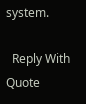system.

  Reply With Quote